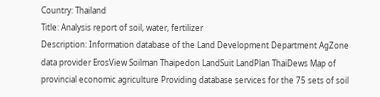Country: Thailand
Title: Analysis report of soil, water, fertilizer
Description: Information database of the Land Development Department AgZone data provider ErosView Soilman Thaipedon LandSuit LandPlan ThaiDews Map of provincial economic agriculture Providing database services for the 75 sets of soil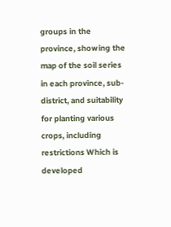groups in the province, showing the map of the soil series in each province, sub-district, and suitability for planting various crops, including restrictions Which is developed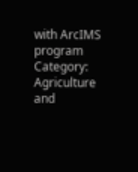with ArcIMS program
Category: Agriculture and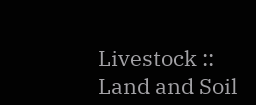Livestock :: Land and Soil